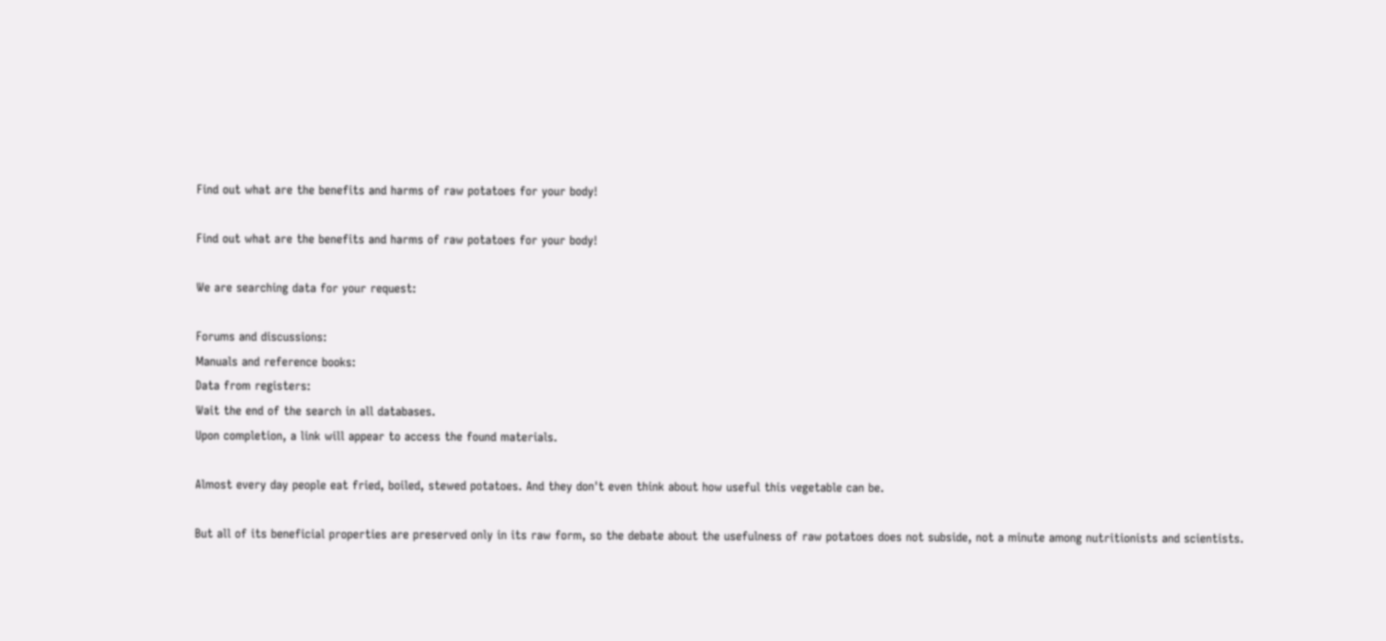Find out what are the benefits and harms of raw potatoes for your body!

Find out what are the benefits and harms of raw potatoes for your body!

We are searching data for your request:

Forums and discussions:
Manuals and reference books:
Data from registers:
Wait the end of the search in all databases.
Upon completion, a link will appear to access the found materials.

Almost every day people eat fried, boiled, stewed potatoes. And they don't even think about how useful this vegetable can be.

But all of its beneficial properties are preserved only in its raw form, so the debate about the usefulness of raw potatoes does not subside, not a minute among nutritionists and scientists.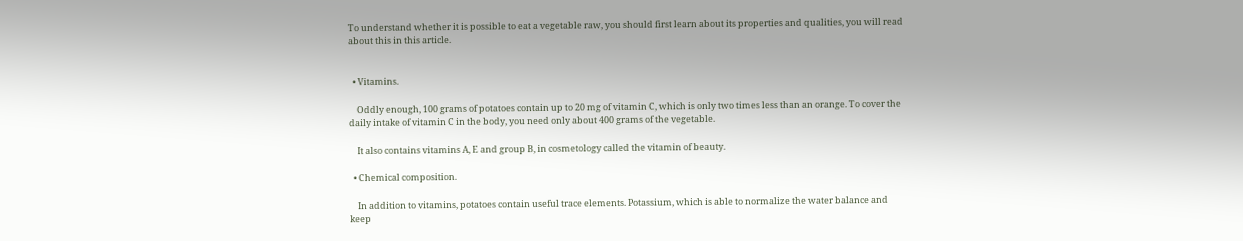To understand whether it is possible to eat a vegetable raw, you should first learn about its properties and qualities, you will read about this in this article.


  • Vitamins.

    Oddly enough, 100 grams of potatoes contain up to 20 mg of vitamin C, which is only two times less than an orange. To cover the daily intake of vitamin C in the body, you need only about 400 grams of the vegetable.

    It also contains vitamins A, E and group B, in cosmetology called the vitamin of beauty.

  • Chemical composition.

    In addition to vitamins, potatoes contain useful trace elements. Potassium, which is able to normalize the water balance and keep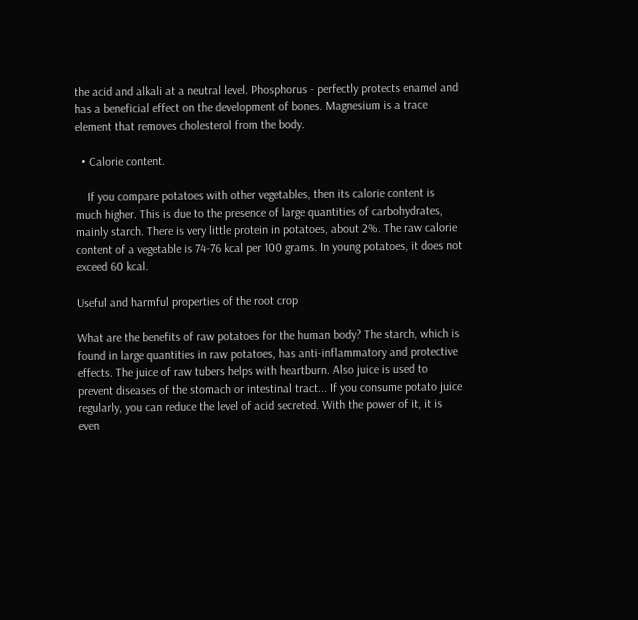the acid and alkali at a neutral level. Phosphorus - perfectly protects enamel and has a beneficial effect on the development of bones. Magnesium is a trace element that removes cholesterol from the body.

  • Calorie content.

    If you compare potatoes with other vegetables, then its calorie content is much higher. This is due to the presence of large quantities of carbohydrates, mainly starch. There is very little protein in potatoes, about 2%. The raw calorie content of a vegetable is 74-76 kcal per 100 grams. In young potatoes, it does not exceed 60 kcal.

Useful and harmful properties of the root crop

What are the benefits of raw potatoes for the human body? The starch, which is found in large quantities in raw potatoes, has anti-inflammatory and protective effects. The juice of raw tubers helps with heartburn. Also juice is used to prevent diseases of the stomach or intestinal tract... If you consume potato juice regularly, you can reduce the level of acid secreted. With the power of it, it is even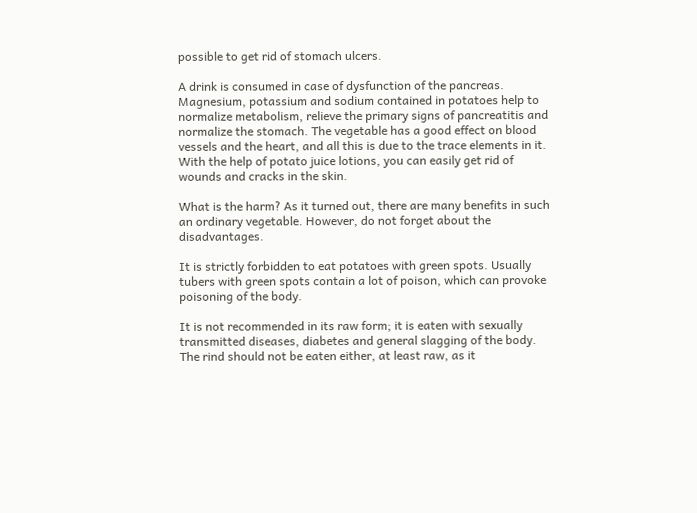possible to get rid of stomach ulcers.

A drink is consumed in case of dysfunction of the pancreas. Magnesium, potassium and sodium contained in potatoes help to normalize metabolism, relieve the primary signs of pancreatitis and normalize the stomach. The vegetable has a good effect on blood vessels and the heart, and all this is due to the trace elements in it. With the help of potato juice lotions, you can easily get rid of wounds and cracks in the skin.

What is the harm? As it turned out, there are many benefits in such an ordinary vegetable. However, do not forget about the disadvantages.

It is strictly forbidden to eat potatoes with green spots. Usually tubers with green spots contain a lot of poison, which can provoke poisoning of the body.

It is not recommended in its raw form; it is eaten with sexually transmitted diseases, diabetes and general slagging of the body. The rind should not be eaten either, at least raw, as it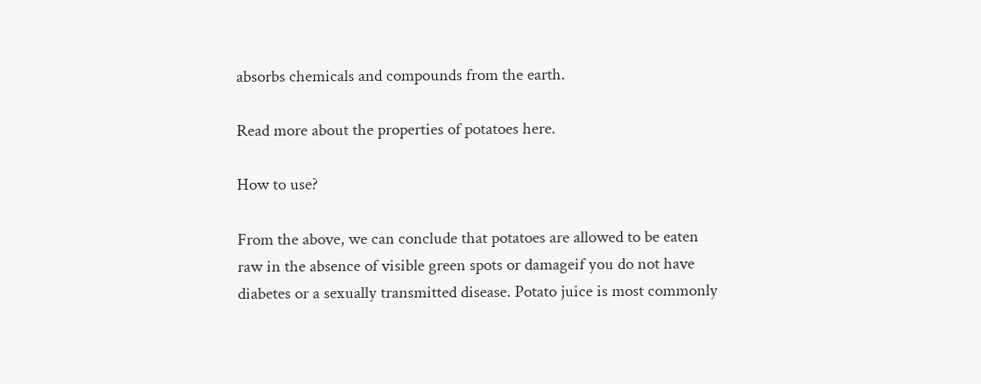absorbs chemicals and compounds from the earth.

Read more about the properties of potatoes here.

How to use?

From the above, we can conclude that potatoes are allowed to be eaten raw in the absence of visible green spots or damageif you do not have diabetes or a sexually transmitted disease. Potato juice is most commonly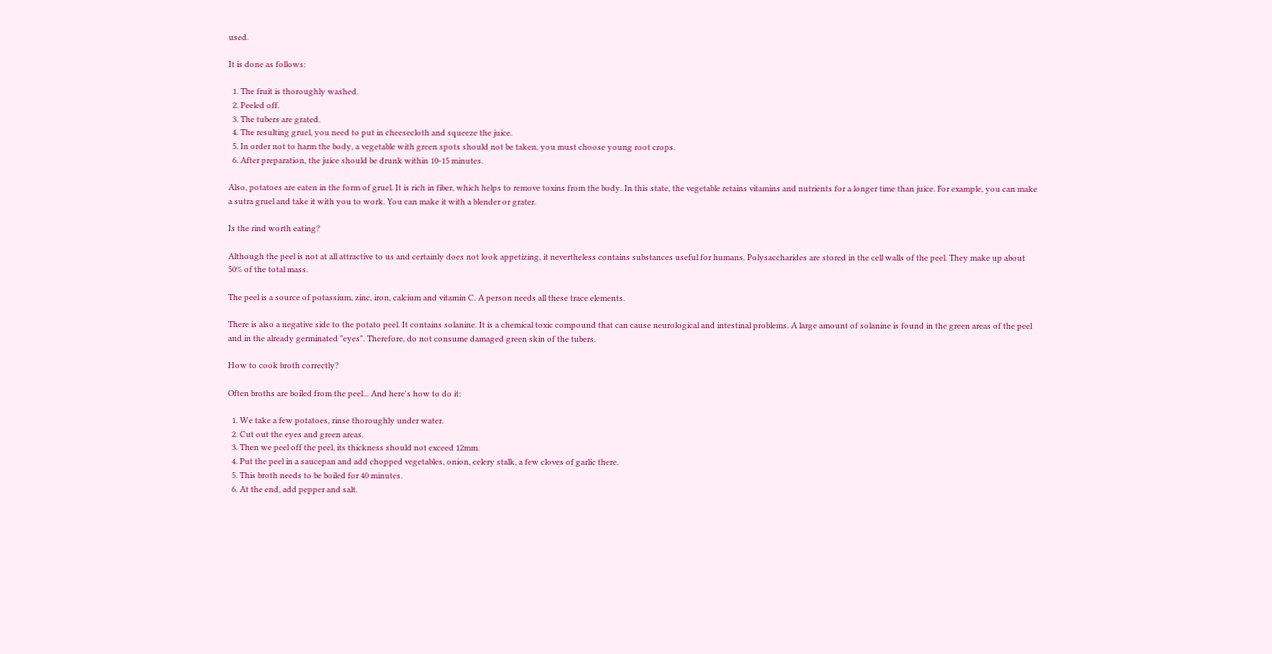used.

It is done as follows:

  1. The fruit is thoroughly washed.
  2. Peeled off.
  3. The tubers are grated.
  4. The resulting gruel, you need to put in cheesecloth and squeeze the juice.
  5. In order not to harm the body, a vegetable with green spots should not be taken, you must choose young root crops.
  6. After preparation, the juice should be drunk within 10-15 minutes.

Also, potatoes are eaten in the form of gruel. It is rich in fiber, which helps to remove toxins from the body. In this state, the vegetable retains vitamins and nutrients for a longer time than juice. For example, you can make a sutra gruel and take it with you to work. You can make it with a blender or grater.

Is the rind worth eating?

Although the peel is not at all attractive to us and certainly does not look appetizing, it nevertheless contains substances useful for humans. Polysaccharides are stored in the cell walls of the peel. They make up about 50% of the total mass.

The peel is a source of potassium, zinc, iron, calcium and vitamin C. A person needs all these trace elements.

There is also a negative side to the potato peel. It contains solanine. It is a chemical toxic compound that can cause neurological and intestinal problems. A large amount of solanine is found in the green areas of the peel and in the already germinated "eyes". Therefore, do not consume damaged green skin of the tubers.

How to cook broth correctly?

Often broths are boiled from the peel... And here's how to do it:

  1. We take a few potatoes, rinse thoroughly under water.
  2. Cut out the eyes and green areas.
  3. Then we peel off the peel, its thickness should not exceed 12mm.
  4. Put the peel in a saucepan and add chopped vegetables, onion, celery stalk, a few cloves of garlic there.
  5. This broth needs to be boiled for 40 minutes.
  6. At the end, add pepper and salt.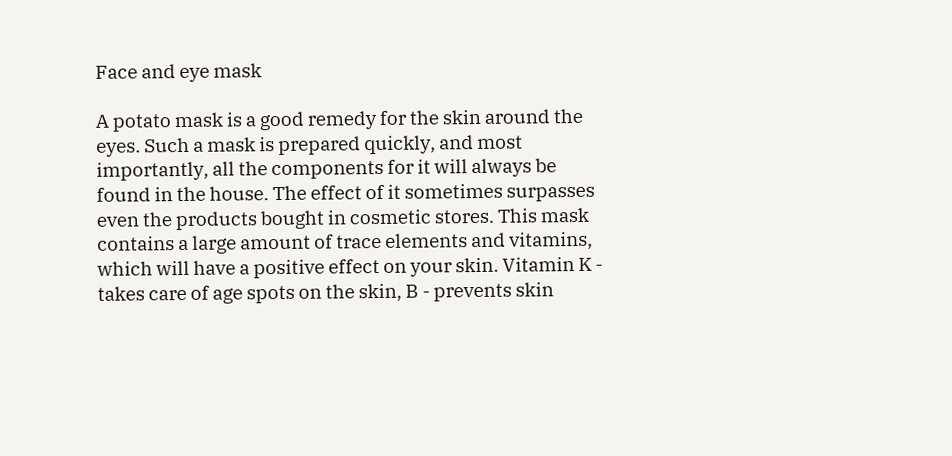Face and eye mask

A potato mask is a good remedy for the skin around the eyes. Such a mask is prepared quickly, and most importantly, all the components for it will always be found in the house. The effect of it sometimes surpasses even the products bought in cosmetic stores. This mask contains a large amount of trace elements and vitamins, which will have a positive effect on your skin. Vitamin K - takes care of age spots on the skin, B - prevents skin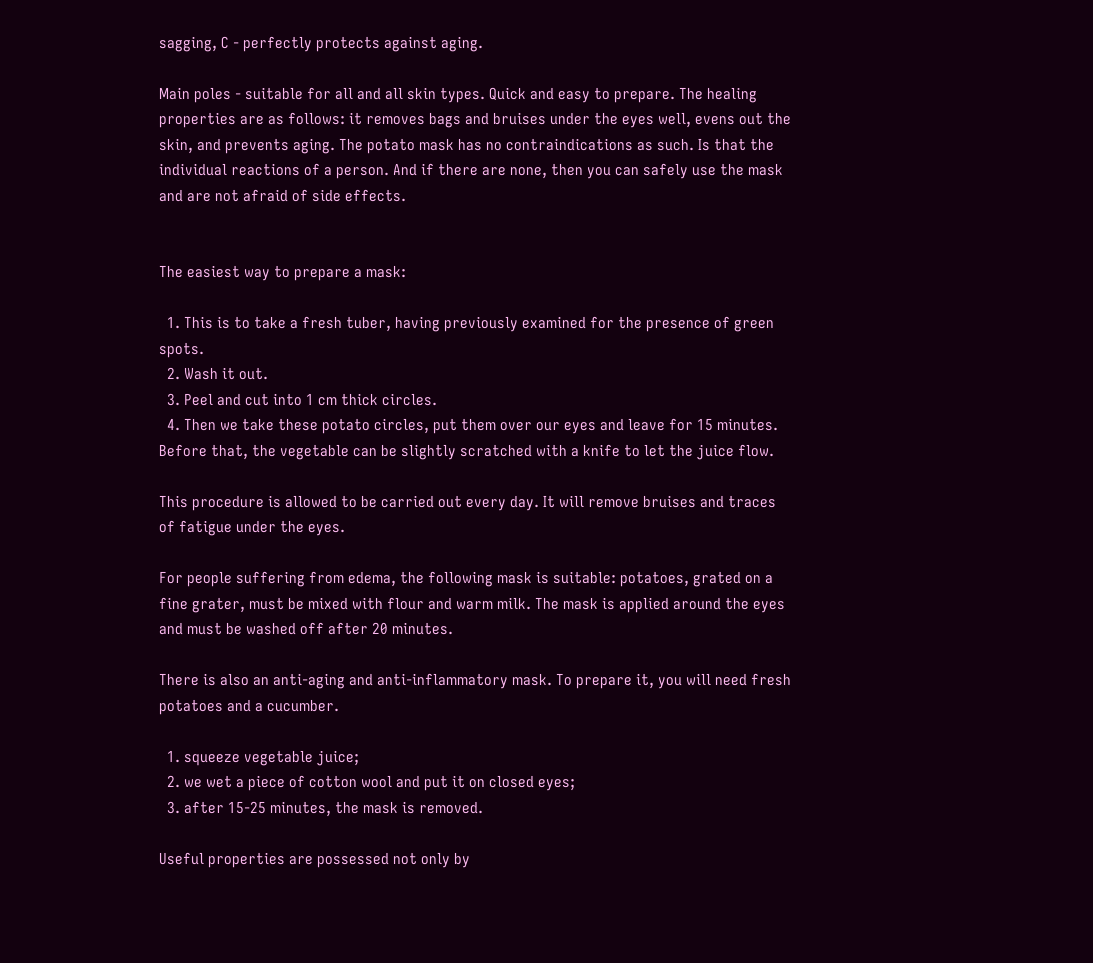sagging, C - perfectly protects against aging.

Main poles - suitable for all and all skin types. Quick and easy to prepare. The healing properties are as follows: it removes bags and bruises under the eyes well, evens out the skin, and prevents aging. The potato mask has no contraindications as such. Is that the individual reactions of a person. And if there are none, then you can safely use the mask and are not afraid of side effects.


The easiest way to prepare a mask:

  1. This is to take a fresh tuber, having previously examined for the presence of green spots.
  2. Wash it out.
  3. Peel and cut into 1 cm thick circles.
  4. Then we take these potato circles, put them over our eyes and leave for 15 minutes. Before that, the vegetable can be slightly scratched with a knife to let the juice flow.

This procedure is allowed to be carried out every day. It will remove bruises and traces of fatigue under the eyes.

For people suffering from edema, the following mask is suitable: potatoes, grated on a fine grater, must be mixed with flour and warm milk. The mask is applied around the eyes and must be washed off after 20 minutes.

There is also an anti-aging and anti-inflammatory mask. To prepare it, you will need fresh potatoes and a cucumber.

  1. squeeze vegetable juice;
  2. we wet a piece of cotton wool and put it on closed eyes;
  3. after 15-25 minutes, the mask is removed.

Useful properties are possessed not only by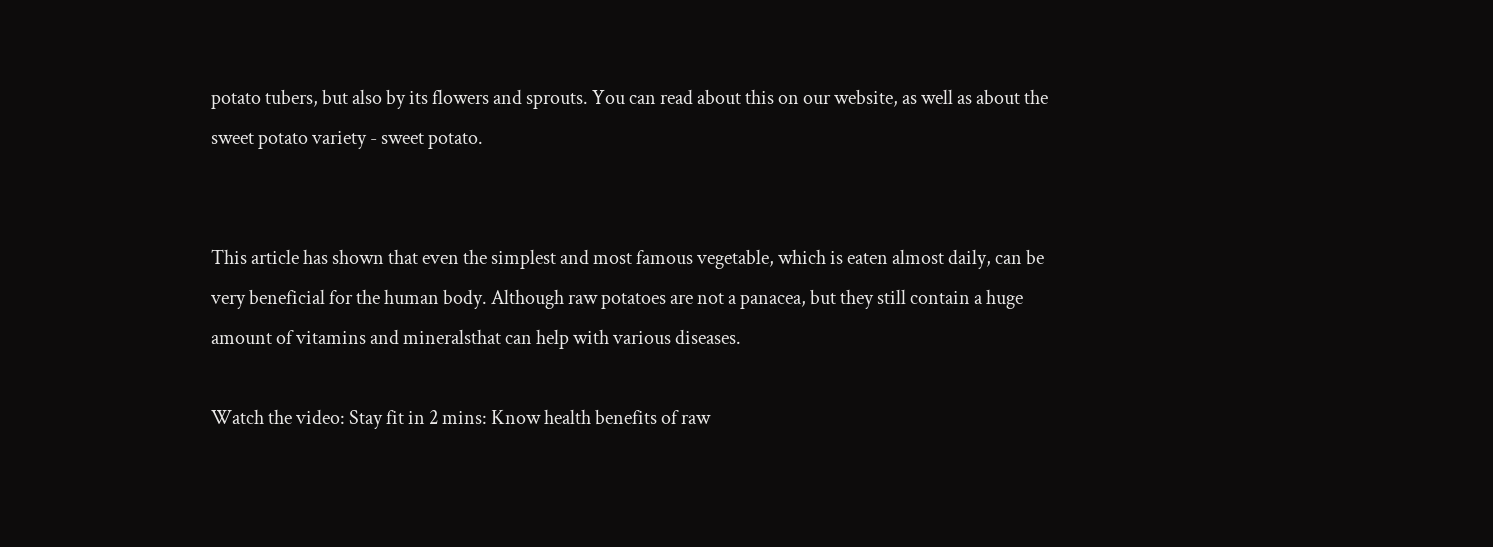potato tubers, but also by its flowers and sprouts. You can read about this on our website, as well as about the sweet potato variety - sweet potato.


This article has shown that even the simplest and most famous vegetable, which is eaten almost daily, can be very beneficial for the human body. Although raw potatoes are not a panacea, but they still contain a huge amount of vitamins and mineralsthat can help with various diseases.

Watch the video: Stay fit in 2 mins: Know health benefits of raw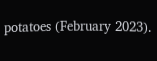potatoes (February 2023).